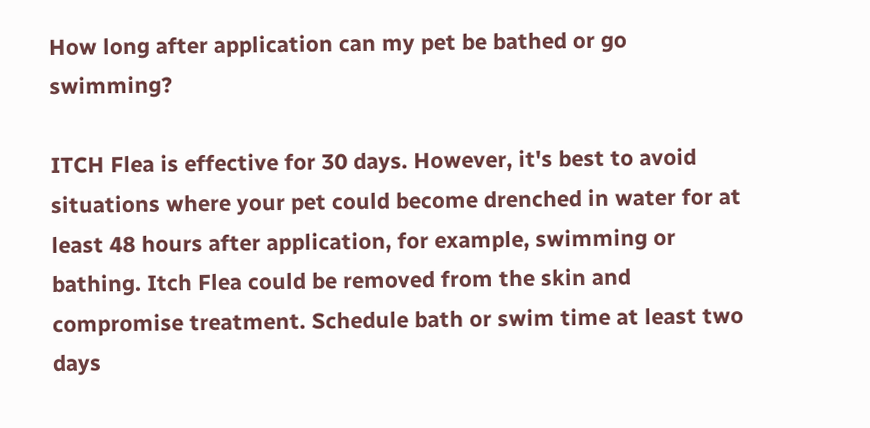How long after application can my pet be bathed or go swimming?

ITCH Flea is effective for 30 days. However, it's best to avoid situations where your pet could become drenched in water for at least 48 hours after application, for example, swimming or bathing. Itch Flea could be removed from the skin and compromise treatment. Schedule bath or swim time at least two days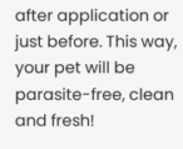after application or just before. This way, your pet will be parasite-free, clean and fresh!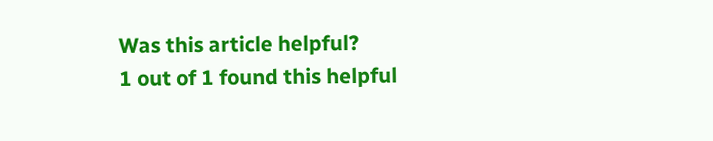Was this article helpful?
1 out of 1 found this helpful